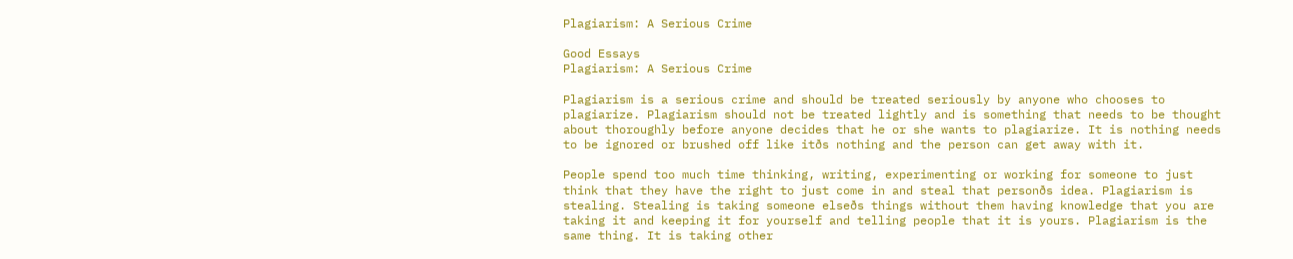Plagiarism: A Serious Crime

Good Essays
Plagiarism: A Serious Crime

Plagiarism is a serious crime and should be treated seriously by anyone who chooses to plagiarize. Plagiarism should not be treated lightly and is something that needs to be thought about thoroughly before anyone decides that he or she wants to plagiarize. It is nothing needs to be ignored or brushed off like itðs nothing and the person can get away with it.

People spend too much time thinking, writing, experimenting or working for someone to just think that they have the right to just come in and steal that personðs idea. Plagiarism is stealing. Stealing is taking someone elseðs things without them having knowledge that you are taking it and keeping it for yourself and telling people that it is yours. Plagiarism is the same thing. It is taking other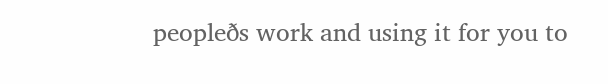peopleðs work and using it for you to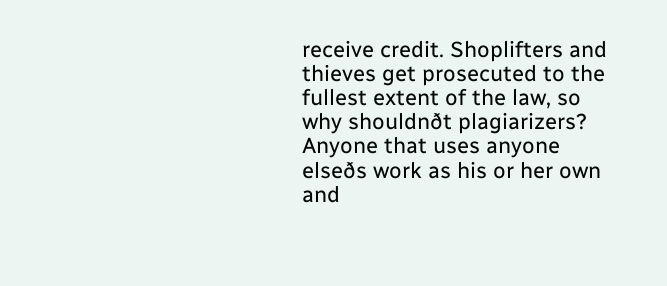receive credit. Shoplifters and thieves get prosecuted to the fullest extent of the law, so why shouldnðt plagiarizers? Anyone that uses anyone elseðs work as his or her own and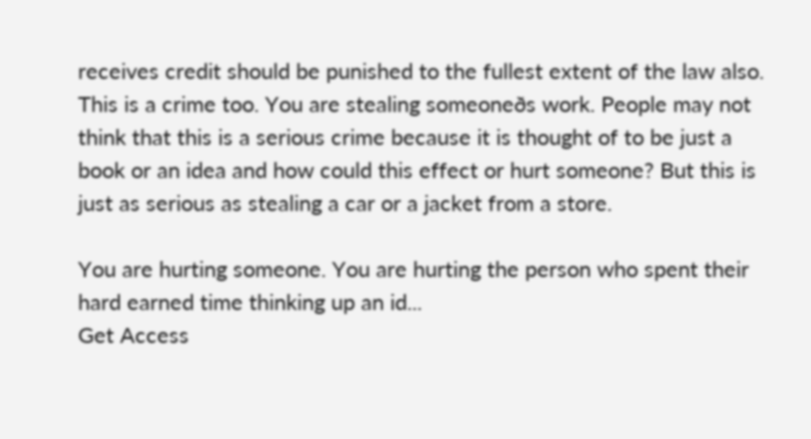receives credit should be punished to the fullest extent of the law also. This is a crime too. You are stealing someoneðs work. People may not think that this is a serious crime because it is thought of to be just a book or an idea and how could this effect or hurt someone? But this is just as serious as stealing a car or a jacket from a store.

You are hurting someone. You are hurting the person who spent their hard earned time thinking up an id...
Get Access